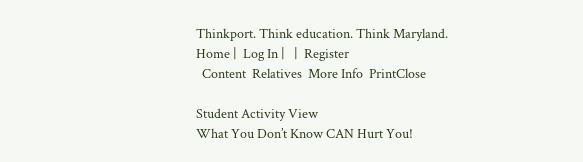Thinkport. Think education. Think Maryland.
Home |  Log In |   |  Register
  Content  Relatives  More Info  PrintClose

Student Activity View
What You Don’t Know CAN Hurt You!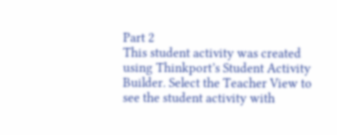Part 2
This student activity was created using Thinkport’s Student Activity Builder. Select the Teacher View to see the student activity with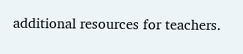additional resources for teachers.